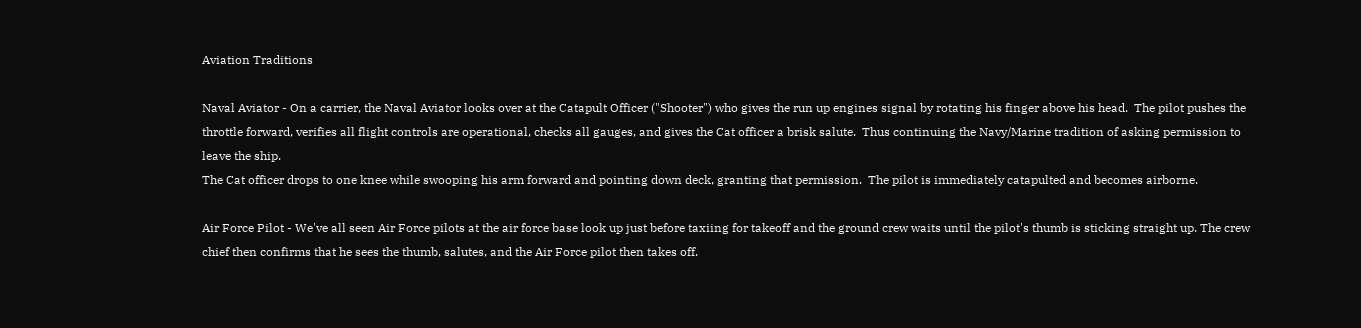Aviation Traditions

Naval Aviator - On a carrier, the Naval Aviator looks over at the Catapult Officer ("Shooter") who gives the run up engines signal by rotating his finger above his head.  The pilot pushes the throttle forward, verifies all flight controls are operational, checks all gauges, and gives the Cat officer a brisk salute.  Thus continuing the Navy/Marine tradition of asking permission to leave the ship.
The Cat officer drops to one knee while swooping his arm forward and pointing down deck, granting that permission.  The pilot is immediately catapulted and becomes airborne.

Air Force Pilot - We've all seen Air Force pilots at the air force base look up just before taxiing for takeoff and the ground crew waits until the pilot's thumb is sticking straight up. The crew chief then confirms that he sees the thumb, salutes, and the Air Force pilot then takes off.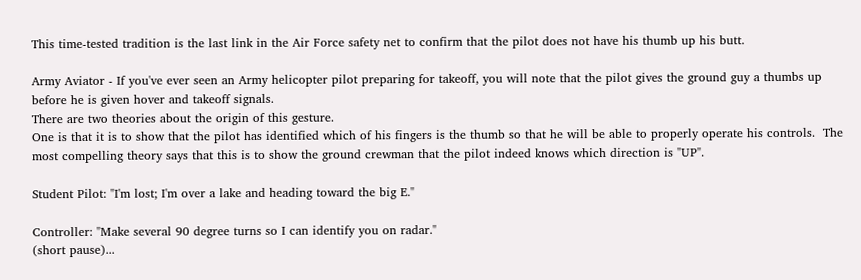This time-tested tradition is the last link in the Air Force safety net to confirm that the pilot does not have his thumb up his butt.

Army Aviator - If you've ever seen an Army helicopter pilot preparing for takeoff, you will note that the pilot gives the ground guy a thumbs up before he is given hover and takeoff signals.
There are two theories about the origin of this gesture.
One is that it is to show that the pilot has identified which of his fingers is the thumb so that he will be able to properly operate his controls.  The most compelling theory says that this is to show the ground crewman that the pilot indeed knows which direction is "UP".

Student Pilot: "I'm lost; I'm over a lake and heading toward the big E."

Controller: "Make several 90 degree turns so I can identify you on radar."
(short pause)...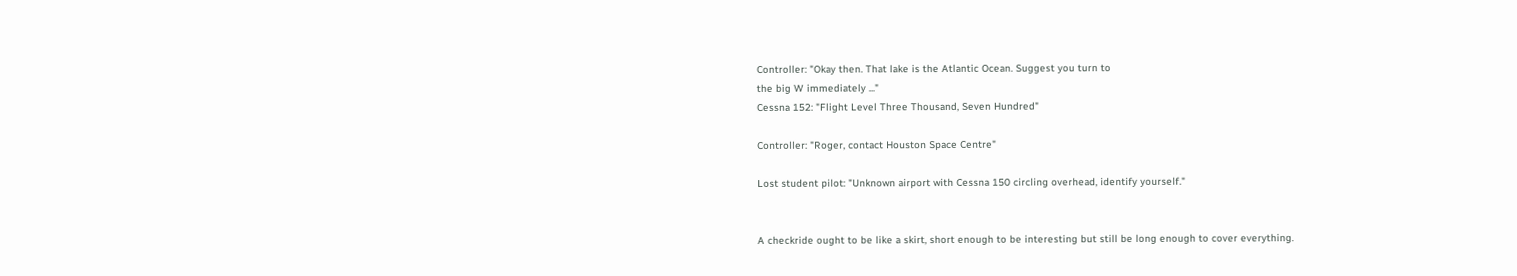Controller: "Okay then. That lake is the Atlantic Ocean. Suggest you turn to
the big W immediately ..."
Cessna 152: "Flight Level Three Thousand, Seven Hundred"

Controller: "Roger, contact Houston Space Centre"

Lost student pilot: "Unknown airport with Cessna 150 circling overhead, identify yourself."


A checkride ought to be like a skirt, short enough to be interesting but still be long enough to cover everything.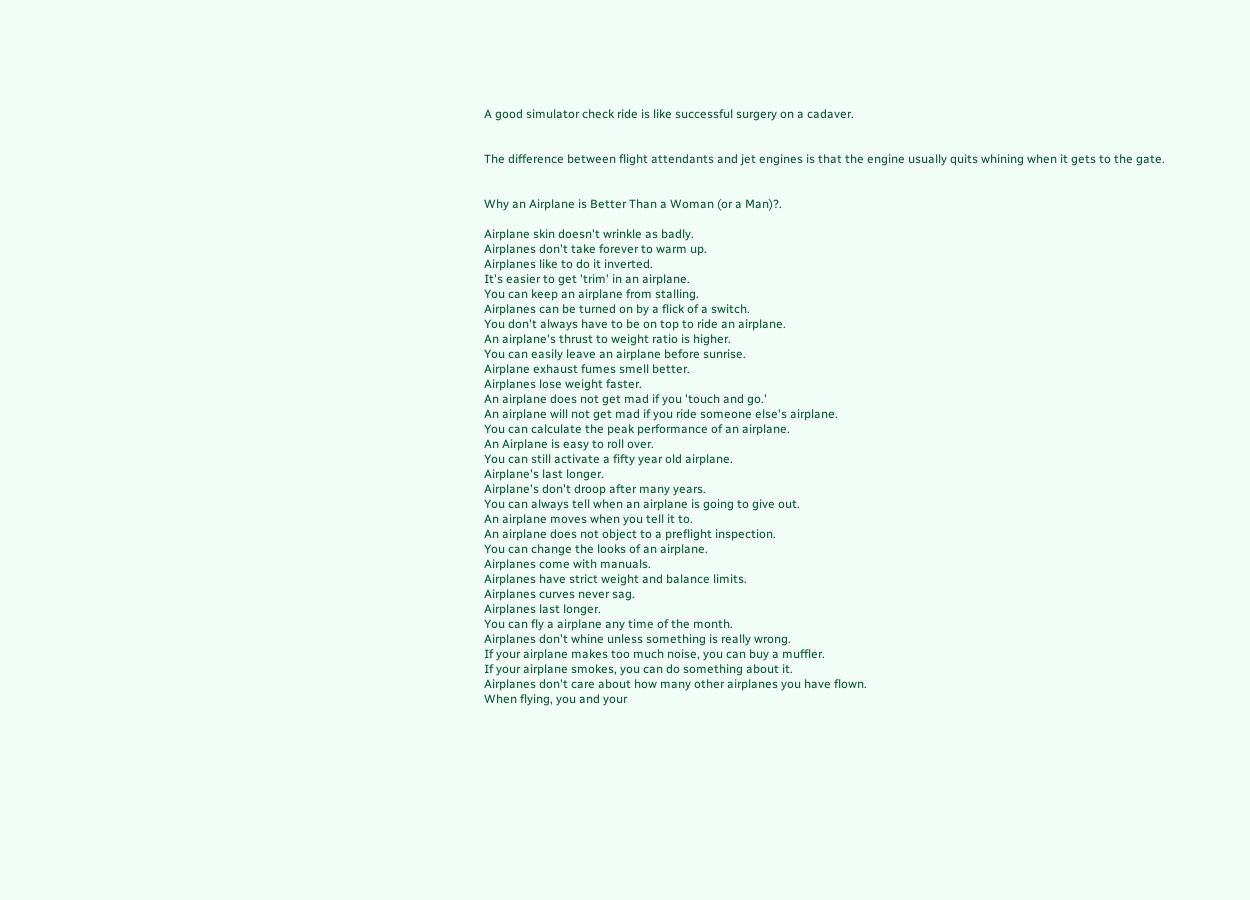A good simulator check ride is like successful surgery on a cadaver.


The difference between flight attendants and jet engines is that the engine usually quits whining when it gets to the gate.


Why an Airplane is Better Than a Woman (or a Man)?.

Airplane skin doesn't wrinkle as badly.
Airplanes don't take forever to warm up.
Airplanes like to do it inverted.
It's easier to get 'trim' in an airplane.
You can keep an airplane from stalling.
Airplanes can be turned on by a flick of a switch.
You don't always have to be on top to ride an airplane.
An airplane's thrust to weight ratio is higher.
You can easily leave an airplane before sunrise.
Airplane exhaust fumes smell better.
Airplanes lose weight faster.
An airplane does not get mad if you 'touch and go.'
An airplane will not get mad if you ride someone else's airplane.
You can calculate the peak performance of an airplane.
An Airplane is easy to roll over.
You can still activate a fifty year old airplane.
Airplane's last longer.
Airplane's don't droop after many years.
You can always tell when an airplane is going to give out.
An airplane moves when you tell it to.
An airplane does not object to a preflight inspection.
You can change the looks of an airplane.
Airplanes come with manuals.
Airplanes have strict weight and balance limits.
Airplanes curves never sag.
Airplanes last longer.
You can fly a airplane any time of the month.
Airplanes don't whine unless something is really wrong.
If your airplane makes too much noise, you can buy a muffler.
If your airplane smokes, you can do something about it.
Airplanes don't care about how many other airplanes you have flown.
When flying, you and your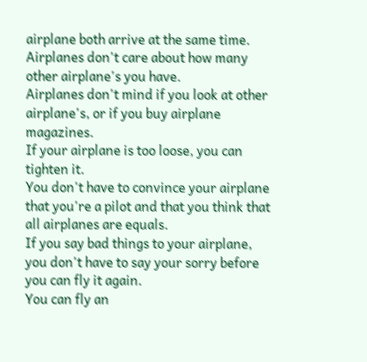airplane both arrive at the same time.
Airplanes don't care about how many other airplane's you have.
Airplanes don't mind if you look at other airplane's, or if you buy airplane magazines.
If your airplane is too loose, you can tighten it.
You don't have to convince your airplane that you're a pilot and that you think that all airplanes are equals.
If you say bad things to your airplane, you don't have to say your sorry before you can fly it again.
You can fly an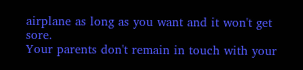airplane as long as you want and it won't get sore.
Your parents don't remain in touch with your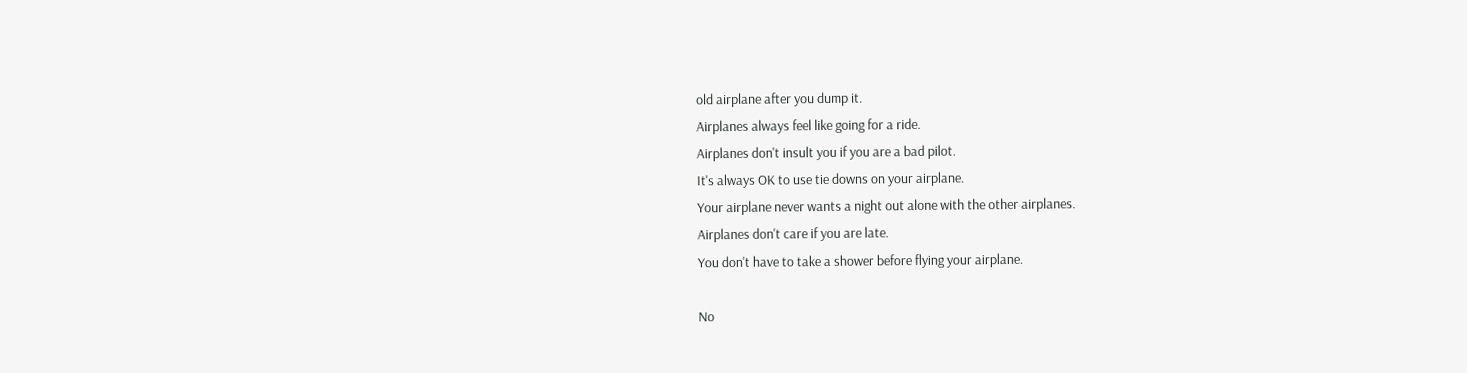old airplane after you dump it.
Airplanes always feel like going for a ride.
Airplanes don't insult you if you are a bad pilot.
It's always OK to use tie downs on your airplane.
Your airplane never wants a night out alone with the other airplanes.
Airplanes don't care if you are late.
You don't have to take a shower before flying your airplane.

No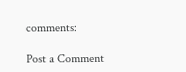comments:

Post a Comment